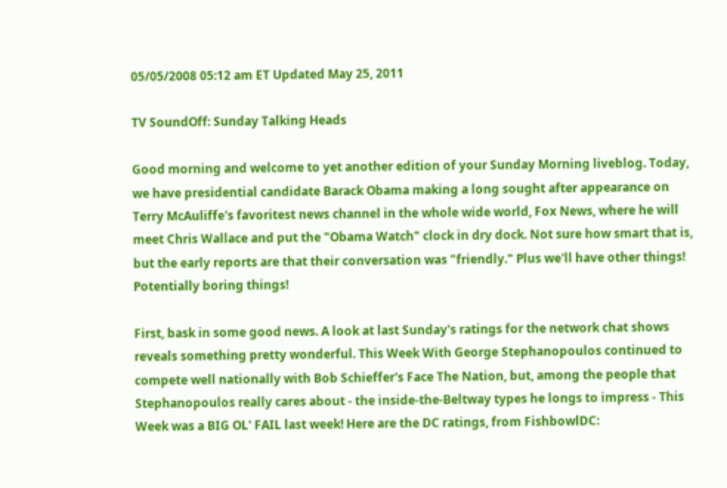05/05/2008 05:12 am ET Updated May 25, 2011

TV SoundOff: Sunday Talking Heads

Good morning and welcome to yet another edition of your Sunday Morning liveblog. Today, we have presidential candidate Barack Obama making a long sought after appearance on Terry McAuliffe's favoritest news channel in the whole wide world, Fox News, where he will meet Chris Wallace and put the "Obama Watch" clock in dry dock. Not sure how smart that is, but the early reports are that their conversation was "friendly." Plus we'll have other things! Potentially boring things!

First, bask in some good news. A look at last Sunday's ratings for the network chat shows reveals something pretty wonderful. This Week With George Stephanopoulos continued to compete well nationally with Bob Schieffer's Face The Nation, but, among the people that Stephanopoulos really cares about - the inside-the-Beltway types he longs to impress - This Week was a BIG OL' FAIL last week! Here are the DC ratings, from FishbowlDC: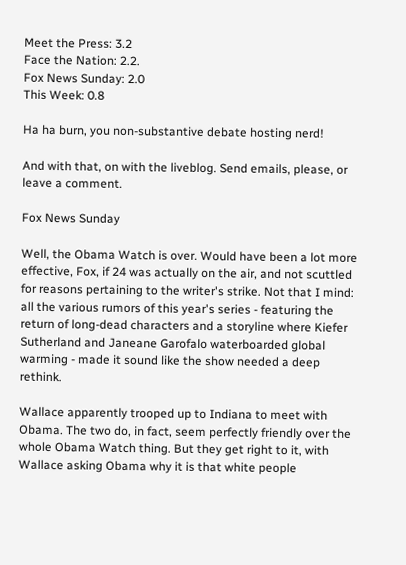Meet the Press: 3.2
Face the Nation: 2.2.
Fox News Sunday: 2.0
This Week: 0.8

Ha ha burn, you non-substantive debate hosting nerd!

And with that, on with the liveblog. Send emails, please, or leave a comment.

Fox News Sunday

Well, the Obama Watch is over. Would have been a lot more effective, Fox, if 24 was actually on the air, and not scuttled for reasons pertaining to the writer's strike. Not that I mind: all the various rumors of this year's series - featuring the return of long-dead characters and a storyline where Kiefer Sutherland and Janeane Garofalo waterboarded global warming - made it sound like the show needed a deep rethink.

Wallace apparently trooped up to Indiana to meet with Obama. The two do, in fact, seem perfectly friendly over the whole Obama Watch thing. But they get right to it, with Wallace asking Obama why it is that white people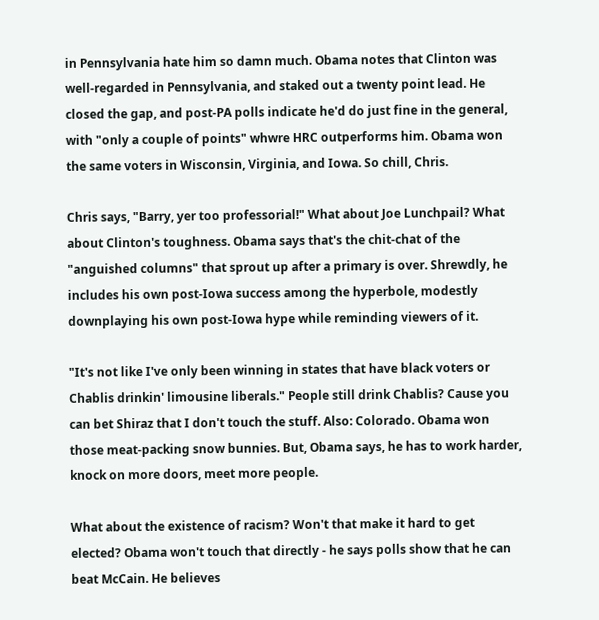in Pennsylvania hate him so damn much. Obama notes that Clinton was well-regarded in Pennsylvania, and staked out a twenty point lead. He closed the gap, and post-PA polls indicate he'd do just fine in the general, with "only a couple of points" whwre HRC outperforms him. Obama won the same voters in Wisconsin, Virginia, and Iowa. So chill, Chris.

Chris says, "Barry, yer too professorial!" What about Joe Lunchpail? What about Clinton's toughness. Obama says that's the chit-chat of the "anguished columns" that sprout up after a primary is over. Shrewdly, he includes his own post-Iowa success among the hyperbole, modestly downplaying his own post-Iowa hype while reminding viewers of it.

"It's not like I've only been winning in states that have black voters or Chablis drinkin' limousine liberals." People still drink Chablis? Cause you can bet Shiraz that I don't touch the stuff. Also: Colorado. Obama won those meat-packing snow bunnies. But, Obama says, he has to work harder, knock on more doors, meet more people.

What about the existence of racism? Won't that make it hard to get elected? Obama won't touch that directly - he says polls show that he can beat McCain. He believes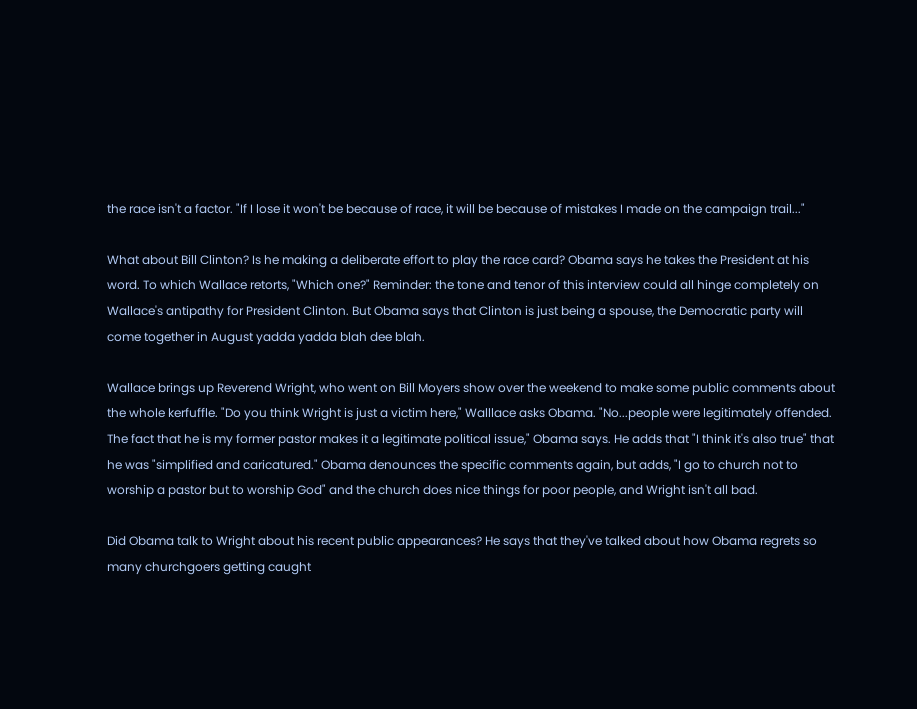the race isn't a factor. "If I lose it won't be because of race, it will be because of mistakes I made on the campaign trail..."

What about Bill Clinton? Is he making a deliberate effort to play the race card? Obama says he takes the President at his word. To which Wallace retorts, "Which one?" Reminder: the tone and tenor of this interview could all hinge completely on Wallace's antipathy for President Clinton. But Obama says that Clinton is just being a spouse, the Democratic party will come together in August yadda yadda blah dee blah.

Wallace brings up Reverend Wright, who went on Bill Moyers show over the weekend to make some public comments about the whole kerfuffle. "Do you think Wright is just a victim here," Walllace asks Obama. "No...people were legitimately offended. The fact that he is my former pastor makes it a legitimate political issue," Obama says. He adds that "I think it's also true" that he was "simplified and caricatured." Obama denounces the specific comments again, but adds, "I go to church not to worship a pastor but to worship God" and the church does nice things for poor people, and Wright isn't all bad.

Did Obama talk to Wright about his recent public appearances? He says that they've talked about how Obama regrets so many churchgoers getting caught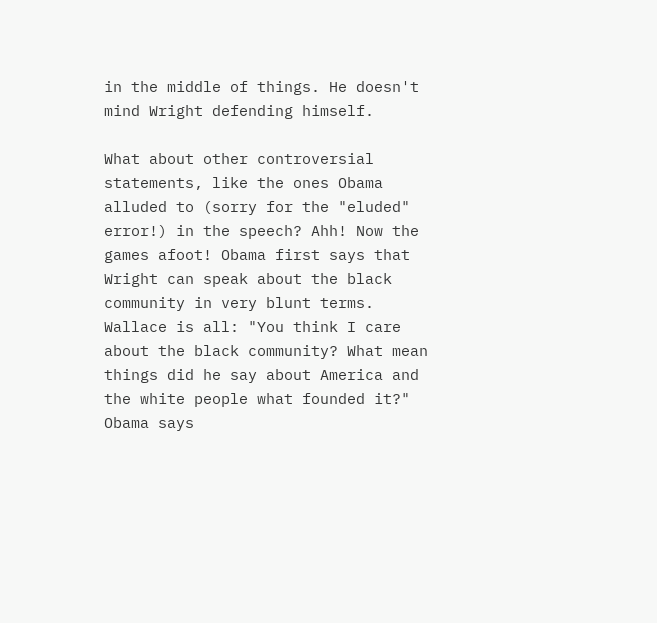in the middle of things. He doesn't mind Wright defending himself.

What about other controversial statements, like the ones Obama alluded to (sorry for the "eluded" error!) in the speech? Ahh! Now the games afoot! Obama first says that Wright can speak about the black community in very blunt terms. Wallace is all: "You think I care about the black community? What mean things did he say about America and the white people what founded it?" Obama says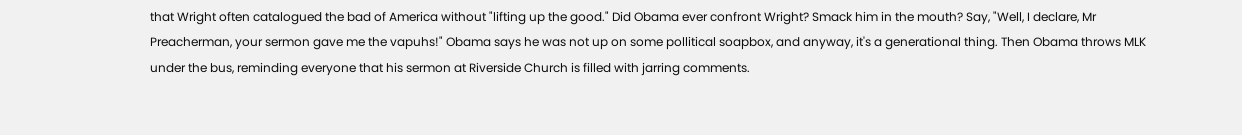that Wright often catalogued the bad of America without "lifting up the good." Did Obama ever confront Wright? Smack him in the mouth? Say, "Well, I declare, Mr Preacherman, your sermon gave me the vapuhs!" Obama says he was not up on some pollitical soapbox, and anyway, it's a generational thing. Then Obama throws MLK under the bus, reminding everyone that his sermon at Riverside Church is filled with jarring comments.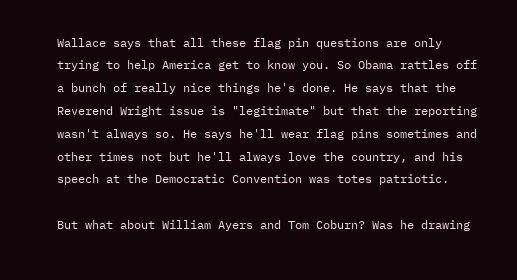Wallace says that all these flag pin questions are only trying to help America get to know you. So Obama rattles off a bunch of really nice things he's done. He says that the Reverend Wright issue is "legitimate" but that the reporting wasn't always so. He says he'll wear flag pins sometimes and other times not but he'll always love the country, and his speech at the Democratic Convention was totes patriotic.

But what about William Ayers and Tom Coburn? Was he drawing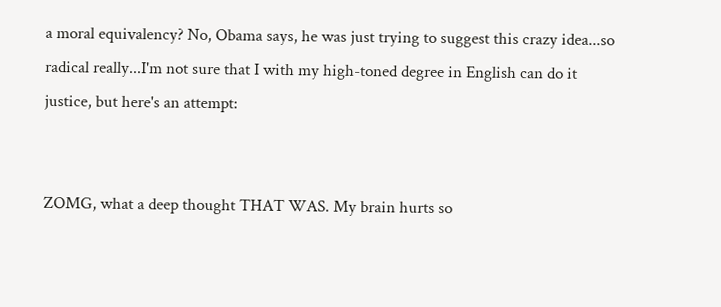a moral equivalency? No, Obama says, he was just trying to suggest this crazy idea...so radical really...I'm not sure that I with my high-toned degree in English can do it justice, but here's an attempt:


ZOMG, what a deep thought THAT WAS. My brain hurts so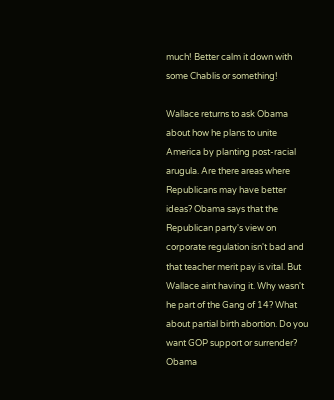much! Better calm it down with some Chablis or something!

Wallace returns to ask Obama about how he plans to unite America by planting post-racial arugula. Are there areas where Republicans may have better ideas? Obama says that the Republican party's view on corporate regulation isn't bad and that teacher merit pay is vital. But Wallace aint having it. Why wasn't he part of the Gang of 14? What about partial birth abortion. Do you want GOP support or surrender? Obama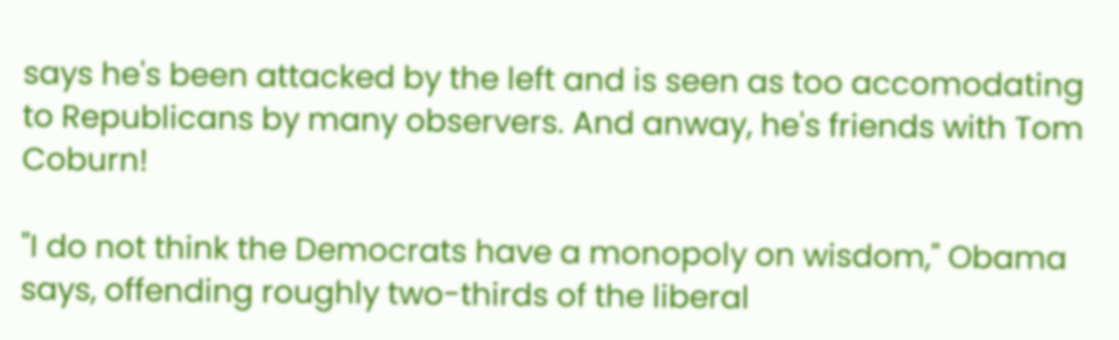says he's been attacked by the left and is seen as too accomodating to Republicans by many observers. And anway, he's friends with Tom Coburn!

"I do not think the Democrats have a monopoly on wisdom," Obama says, offending roughly two-thirds of the liberal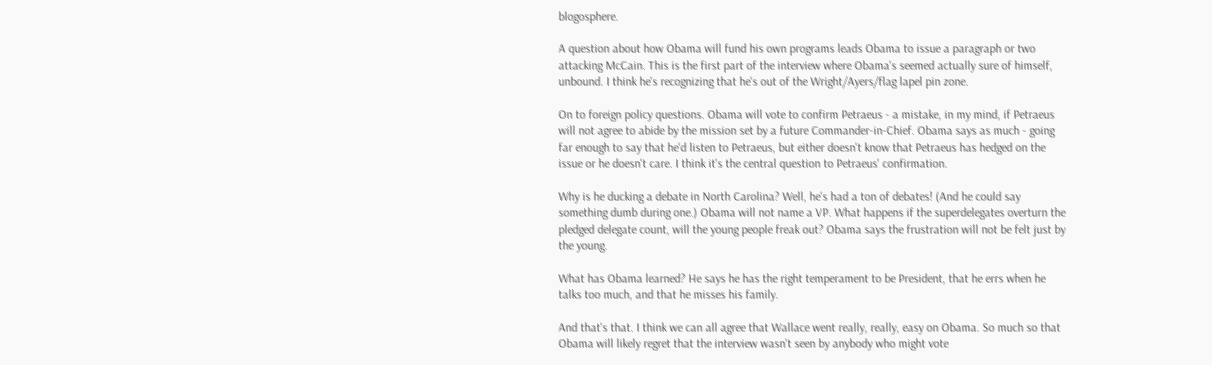blogosphere.

A question about how Obama will fund his own programs leads Obama to issue a paragraph or two attacking McCain. This is the first part of the interview where Obama's seemed actually sure of himself, unbound. I think he's recognizing that he's out of the Wright/Ayers/flag lapel pin zone.

On to foreign policy questions. Obama will vote to confirm Petraeus - a mistake, in my mind, if Petraeus will not agree to abide by the mission set by a future Commander-in-Chief. Obama says as much - going far enough to say that he'd listen to Petraeus, but either doesn't know that Petraeus has hedged on the issue or he doesn't care. I think it's the central question to Petraeus' confirmation.

Why is he ducking a debate in North Carolina? Well, he's had a ton of debates! (And he could say something dumb during one.) Obama will not name a VP. What happens if the superdelegates overturn the pledged delegate count, will the young people freak out? Obama says the frustration will not be felt just by the young.

What has Obama learned? He says he has the right temperament to be President, that he errs when he talks too much, and that he misses his family.

And that's that. I think we can all agree that Wallace went really, really, easy on Obama. So much so that Obama will likely regret that the interview wasn't seen by anybody who might vote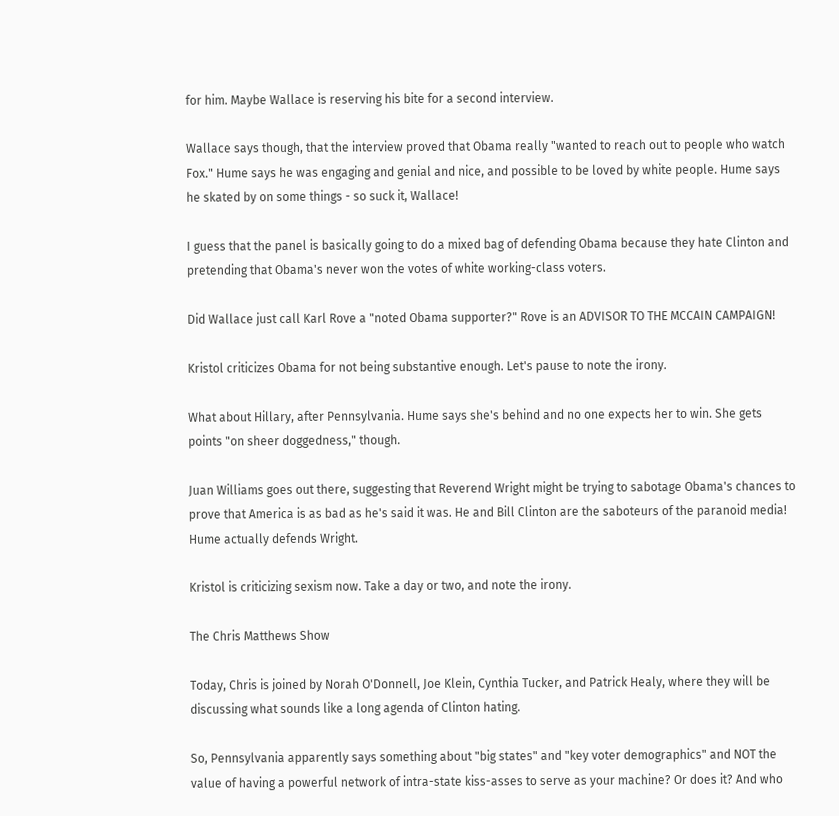for him. Maybe Wallace is reserving his bite for a second interview.

Wallace says though, that the interview proved that Obama really "wanted to reach out to people who watch Fox." Hume says he was engaging and genial and nice, and possible to be loved by white people. Hume says he skated by on some things - so suck it, Wallace!

I guess that the panel is basically going to do a mixed bag of defending Obama because they hate Clinton and pretending that Obama's never won the votes of white working-class voters.

Did Wallace just call Karl Rove a "noted Obama supporter?" Rove is an ADVISOR TO THE MCCAIN CAMPAIGN!

Kristol criticizes Obama for not being substantive enough. Let's pause to note the irony.

What about Hillary, after Pennsylvania. Hume says she's behind and no one expects her to win. She gets points "on sheer doggedness," though.

Juan Williams goes out there, suggesting that Reverend Wright might be trying to sabotage Obama's chances to prove that America is as bad as he's said it was. He and Bill Clinton are the saboteurs of the paranoid media! Hume actually defends Wright.

Kristol is criticizing sexism now. Take a day or two, and note the irony.

The Chris Matthews Show

Today, Chris is joined by Norah O'Donnell, Joe Klein, Cynthia Tucker, and Patrick Healy, where they will be discussing what sounds like a long agenda of Clinton hating.

So, Pennsylvania apparently says something about "big states" and "key voter demographics" and NOT the value of having a powerful network of intra-state kiss-asses to serve as your machine? Or does it? And who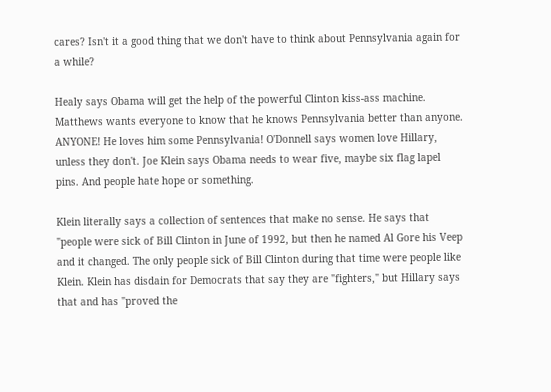cares? Isn't it a good thing that we don't have to think about Pennsylvania again for a while?

Healy says Obama will get the help of the powerful Clinton kiss-ass machine. Matthews wants everyone to know that he knows Pennsylvania better than anyone. ANYONE! He loves him some Pennsylvania! O'Donnell says women love Hillary, unless they don't. Joe Klein says Obama needs to wear five, maybe six flag lapel pins. And people hate hope or something.

Klein literally says a collection of sentences that make no sense. He says that "people were sick of Bill Clinton in June of 1992, but then he named Al Gore his Veep and it changed. The only people sick of Bill Clinton during that time were people like Klein. Klein has disdain for Democrats that say they are "fighters," but Hillary says that and has "proved the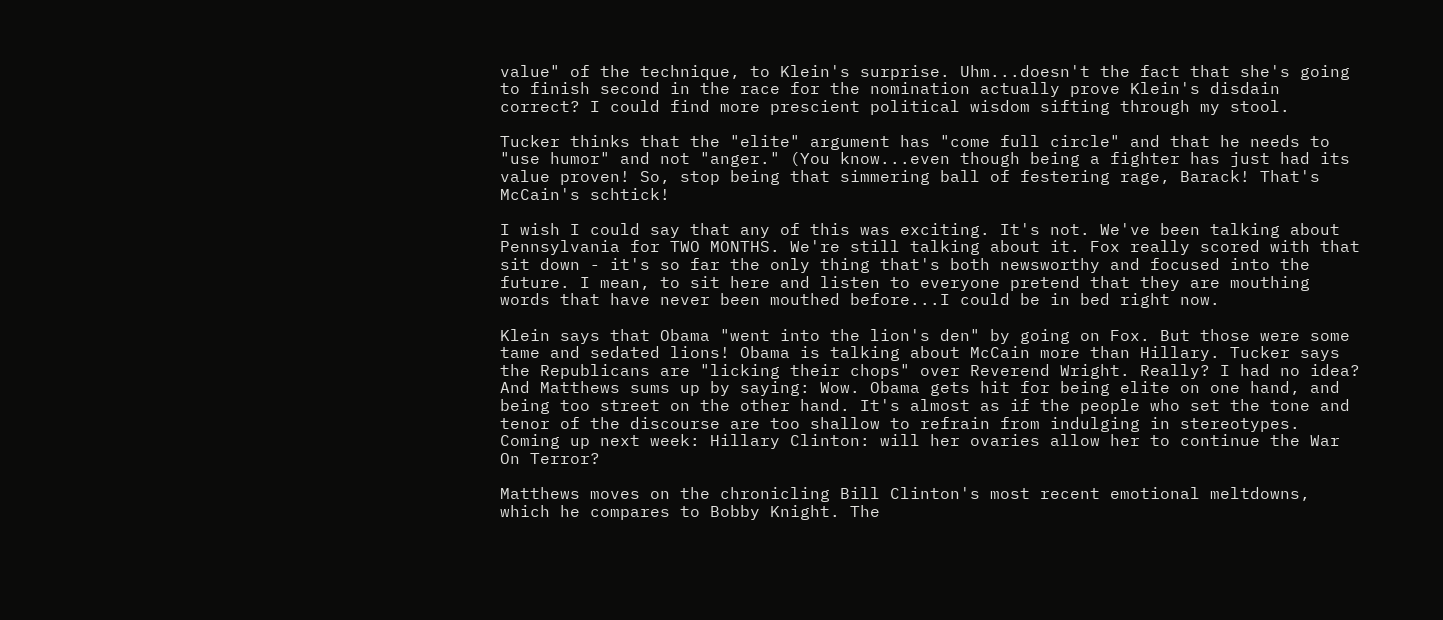value" of the technique, to Klein's surprise. Uhm...doesn't the fact that she's going to finish second in the race for the nomination actually prove Klein's disdain correct? I could find more prescient political wisdom sifting through my stool.

Tucker thinks that the "elite" argument has "come full circle" and that he needs to "use humor" and not "anger." (You know...even though being a fighter has just had its value proven! So, stop being that simmering ball of festering rage, Barack! That's McCain's schtick!

I wish I could say that any of this was exciting. It's not. We've been talking about Pennsylvania for TWO MONTHS. We're still talking about it. Fox really scored with that sit down - it's so far the only thing that's both newsworthy and focused into the future. I mean, to sit here and listen to everyone pretend that they are mouthing words that have never been mouthed before...I could be in bed right now.

Klein says that Obama "went into the lion's den" by going on Fox. But those were some tame and sedated lions! Obama is talking about McCain more than Hillary. Tucker says the Republicans are "licking their chops" over Reverend Wright. Really? I had no idea? And Matthews sums up by saying: Wow. Obama gets hit for being elite on one hand, and being too street on the other hand. It's almost as if the people who set the tone and tenor of the discourse are too shallow to refrain from indulging in stereotypes. Coming up next week: Hillary Clinton: will her ovaries allow her to continue the War On Terror?

Matthews moves on the chronicling Bill Clinton's most recent emotional meltdowns, which he compares to Bobby Knight. The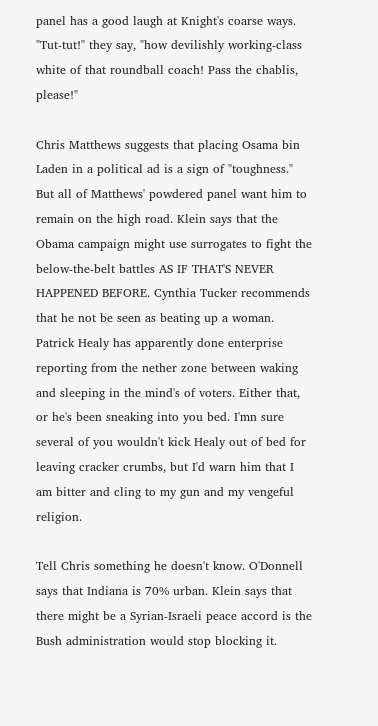panel has a good laugh at Knight's coarse ways. "Tut-tut!" they say, "how devilishly working-class white of that roundball coach! Pass the chablis, please!"

Chris Matthews suggests that placing Osama bin Laden in a political ad is a sign of "toughness." But all of Matthews' powdered panel want him to remain on the high road. Klein says that the Obama campaign might use surrogates to fight the below-the-belt battles AS IF THAT'S NEVER HAPPENED BEFORE. Cynthia Tucker recommends that he not be seen as beating up a woman. Patrick Healy has apparently done enterprise reporting from the nether zone between waking and sleeping in the mind's of voters. Either that, or he's been sneaking into you bed. I'mn sure several of you wouldn't kick Healy out of bed for leaving cracker crumbs, but I'd warn him that I am bitter and cling to my gun and my vengeful religion.

Tell Chris something he doesn't know. O'Donnell says that Indiana is 70% urban. Klein says that there might be a Syrian-Israeli peace accord is the Bush administration would stop blocking it.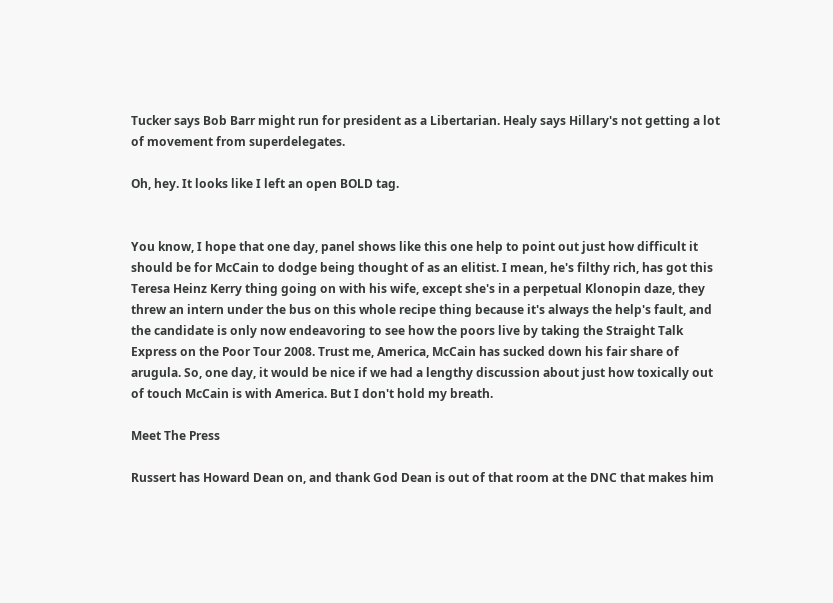Tucker says Bob Barr might run for president as a Libertarian. Healy says Hillary's not getting a lot of movement from superdelegates.

Oh, hey. It looks like I left an open BOLD tag.


You know, I hope that one day, panel shows like this one help to point out just how difficult it should be for McCain to dodge being thought of as an elitist. I mean, he's filthy rich, has got this Teresa Heinz Kerry thing going on with his wife, except she's in a perpetual Klonopin daze, they threw an intern under the bus on this whole recipe thing because it's always the help's fault, and the candidate is only now endeavoring to see how the poors live by taking the Straight Talk Express on the Poor Tour 2008. Trust me, America, McCain has sucked down his fair share of arugula. So, one day, it would be nice if we had a lengthy discussion about just how toxically out of touch McCain is with America. But I don't hold my breath.

Meet The Press

Russert has Howard Dean on, and thank God Dean is out of that room at the DNC that makes him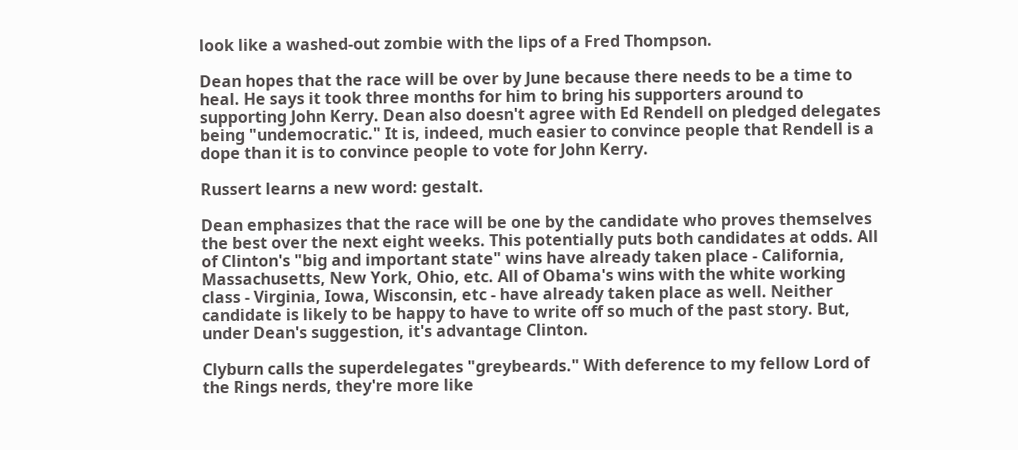look like a washed-out zombie with the lips of a Fred Thompson.

Dean hopes that the race will be over by June because there needs to be a time to heal. He says it took three months for him to bring his supporters around to supporting John Kerry. Dean also doesn't agree with Ed Rendell on pledged delegates being "undemocratic." It is, indeed, much easier to convince people that Rendell is a dope than it is to convince people to vote for John Kerry.

Russert learns a new word: gestalt.

Dean emphasizes that the race will be one by the candidate who proves themselves the best over the next eight weeks. This potentially puts both candidates at odds. All of Clinton's "big and important state" wins have already taken place - California, Massachusetts, New York, Ohio, etc. All of Obama's wins with the white working class - Virginia, Iowa, Wisconsin, etc - have already taken place as well. Neither candidate is likely to be happy to have to write off so much of the past story. But, under Dean's suggestion, it's advantage Clinton.

Clyburn calls the superdelegates "greybeards." With deference to my fellow Lord of the Rings nerds, they're more like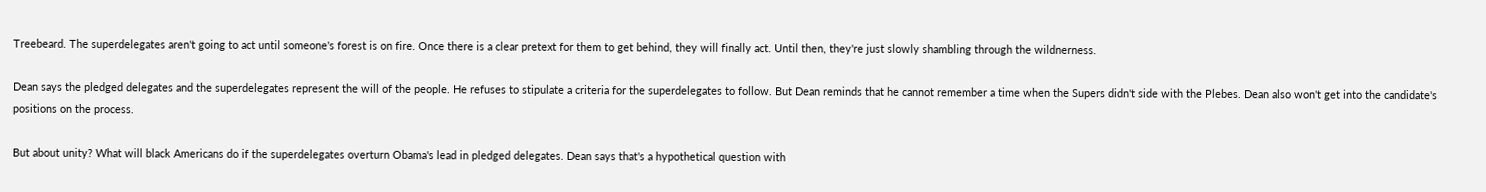Treebeard. The superdelegates aren't going to act until someone's forest is on fire. Once there is a clear pretext for them to get behind, they will finally act. Until then, they're just slowly shambling through the wildnerness.

Dean says the pledged delegates and the superdelegates represent the will of the people. He refuses to stipulate a criteria for the superdelegates to follow. But Dean reminds that he cannot remember a time when the Supers didn't side with the Plebes. Dean also won't get into the candidate's positions on the process.

But about unity? What will black Americans do if the superdelegates overturn Obama's lead in pledged delegates. Dean says that's a hypothetical question with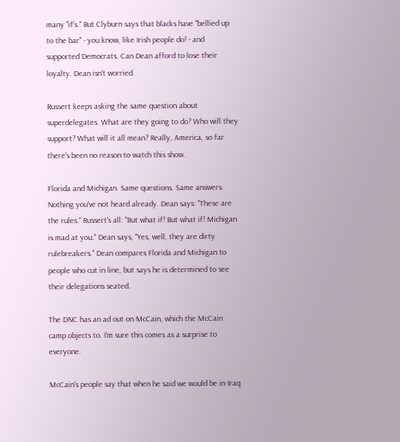many "if's." But Clyburn says that blacks have "bellied up to the bar" - you know, like Irish people do! - and supported Democrats. Can Dean afford to lose their loyalty. Dean isn't worried.

Russert keeps asking the same question about superdelegates. What are they going to do? Who will they support? What will it all mean? Really, America, so far there's been no reason to watch this show.

Florida and Michigan. Same questions. Same answers. Nothing you've not heard already. Dean says: "These are the rules." Russert's all: "But what if! But what if! Michigan is mad at you." Dean says, "Yes, well, they are dirty rulebreakers." Dean compares Florida and Michigan to people who cut in line, but says he is determined to see their delegations seated.

The DNC has an ad out on McCain, which the McCain camp objects to. I'm sure this comes as a surprise to everyone.

McCain's people say that when he said we would be in Iraq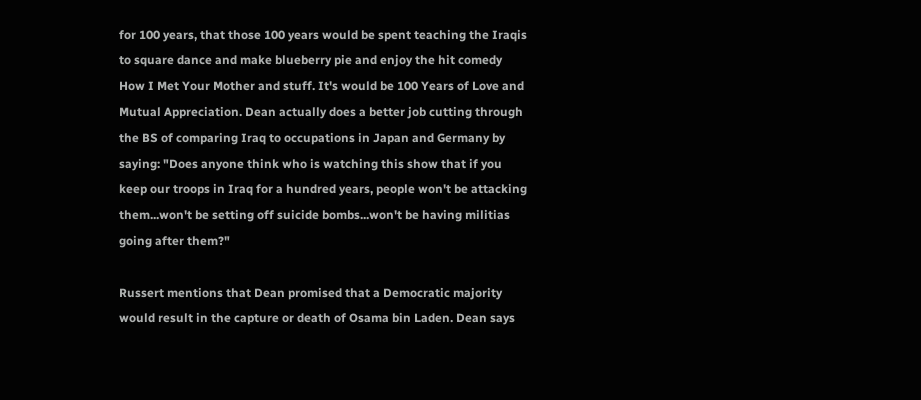for 100 years, that those 100 years would be spent teaching the Iraqis to square dance and make blueberry pie and enjoy the hit comedy How I Met Your Mother and stuff. It's would be 100 Years of Love and Mutual Appreciation. Dean actually does a better job cutting through the BS of comparing Iraq to occupations in Japan and Germany by saying: "Does anyone think who is watching this show that if you keep our troops in Iraq for a hundred years, people won't be attacking them...won't be setting off suicide bombs...won't be having militias going after them?"

Russert mentions that Dean promised that a Democratic majority would result in the capture or death of Osama bin Laden. Dean says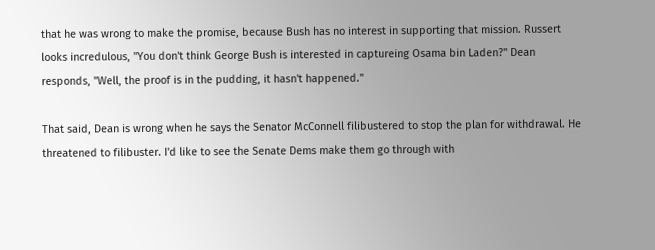that he was wrong to make the promise, because Bush has no interest in supporting that mission. Russert looks incredulous, "You don't think George Bush is interested in captureing Osama bin Laden?" Dean responds, "Well, the proof is in the pudding, it hasn't happened."

That said, Dean is wrong when he says the Senator McConnell filibustered to stop the plan for withdrawal. He threatened to filibuster. I'd like to see the Senate Dems make them go through with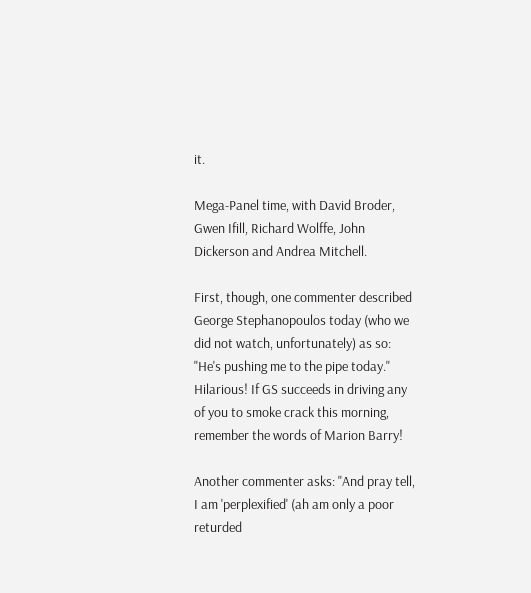it.

Mega-Panel time, with David Broder, Gwen Ifill, Richard Wolffe, John Dickerson and Andrea Mitchell.

First, though, one commenter described George Stephanopoulos today (who we did not watch, unfortunately) as so: "He's pushing me to the pipe today." Hilarious! If GS succeeds in driving any of you to smoke crack this morning, remember the words of Marion Barry!

Another commenter asks: "And pray tell, I am 'perplexified' (ah am only a poor returded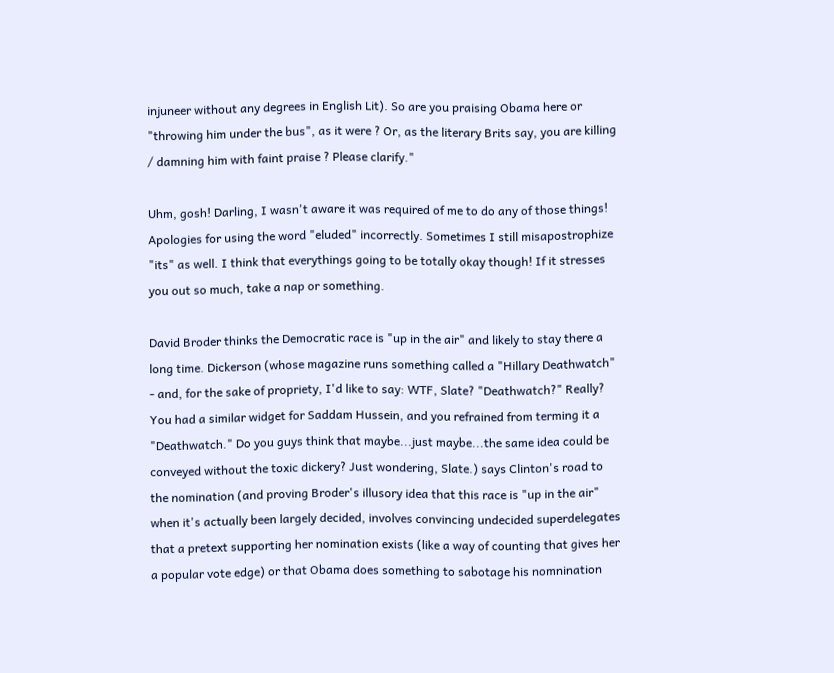injuneer without any degrees in English Lit). So are you praising Obama here or "throwing him under the bus", as it were ? Or, as the literary Brits say, you are killing / damning him with faint praise ? Please clarify."

Uhm, gosh! Darling, I wasn't aware it was required of me to do any of those things! Apologies for using the word "eluded" incorrectly. Sometimes I still misapostrophize "its" as well. I think that everythings going to be totally okay though! If it stresses you out so much, take a nap or something.

David Broder thinks the Democratic race is "up in the air" and likely to stay there a long time. Dickerson (whose magazine runs something called a "Hillary Deathwatch" - and, for the sake of propriety, I'd like to say: WTF, Slate? "Deathwatch?" Really? You had a similar widget for Saddam Hussein, and you refrained from terming it a "Deathwatch." Do you guys think that maybe...just maybe...the same idea could be conveyed without the toxic dickery? Just wondering, Slate.) says Clinton's road to the nomination (and proving Broder's illusory idea that this race is "up in the air" when it's actually been largely decided, involves convincing undecided superdelegates that a pretext supporting her nomination exists (like a way of counting that gives her a popular vote edge) or that Obama does something to sabotage his nomnination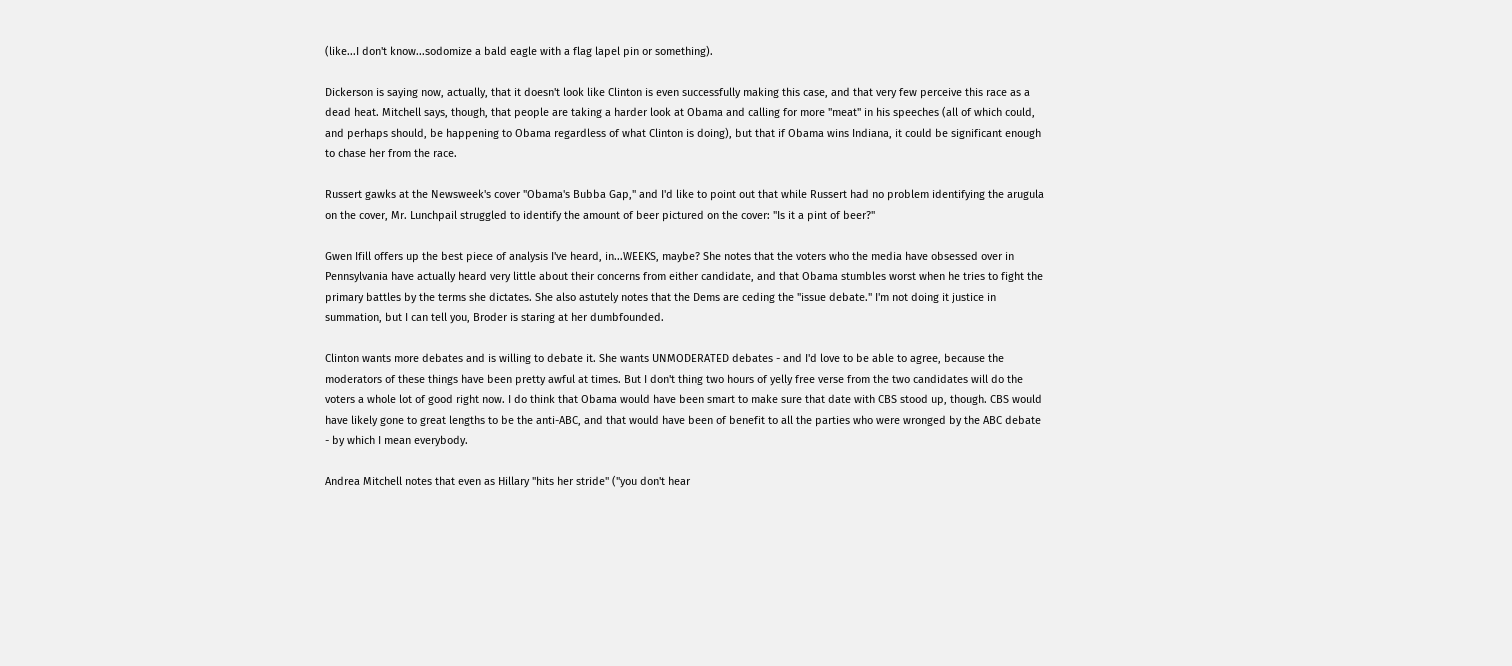(like...I don't know...sodomize a bald eagle with a flag lapel pin or something).

Dickerson is saying now, actually, that it doesn't look like Clinton is even successfully making this case, and that very few perceive this race as a dead heat. Mitchell says, though, that people are taking a harder look at Obama and calling for more "meat" in his speeches (all of which could, and perhaps should, be happening to Obama regardless of what Clinton is doing), but that if Obama wins Indiana, it could be significant enough to chase her from the race.

Russert gawks at the Newsweek's cover "Obama's Bubba Gap," and I'd like to point out that while Russert had no problem identifying the arugula on the cover, Mr. Lunchpail struggled to identify the amount of beer pictured on the cover: "Is it a pint of beer?"

Gwen Ifill offers up the best piece of analysis I've heard, in...WEEKS, maybe? She notes that the voters who the media have obsessed over in Pennsylvania have actually heard very little about their concerns from either candidate, and that Obama stumbles worst when he tries to fight the primary battles by the terms she dictates. She also astutely notes that the Dems are ceding the "issue debate." I'm not doing it justice in summation, but I can tell you, Broder is staring at her dumbfounded.

Clinton wants more debates and is willing to debate it. She wants UNMODERATED debates - and I'd love to be able to agree, because the moderators of these things have been pretty awful at times. But I don't thing two hours of yelly free verse from the two candidates will do the voters a whole lot of good right now. I do think that Obama would have been smart to make sure that date with CBS stood up, though. CBS would have likely gone to great lengths to be the anti-ABC, and that would have been of benefit to all the parties who were wronged by the ABC debate - by which I mean everybody.

Andrea Mitchell notes that even as Hillary "hits her stride" ("you don't hear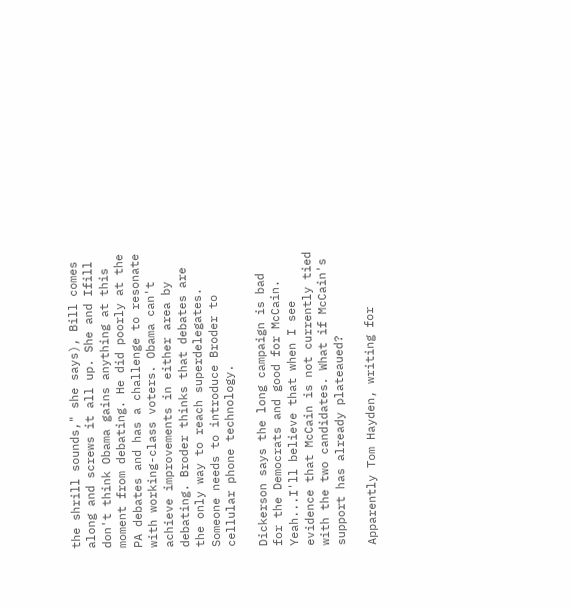the shrill sounds," she says), Bill comes along and screws it all up. She and Ifill don't think Obama gains anything at this moment from debating. He did poorly at the PA debates and has a challenge to resonate with working-class voters. Obama can't achieve improvements in either area by debating. Broder thinks that debates are the only way to reach superdelegates. Someone needs to introduce Broder to cellular phone technology.

Dickerson says the long campaign is bad for the Democrats and good for McCain. Yeah...I'll believe that when I see evidence that McCain is not currently tied with the two candidates. What if McCain's support has already plateaued?

Apparently Tom Hayden, writing for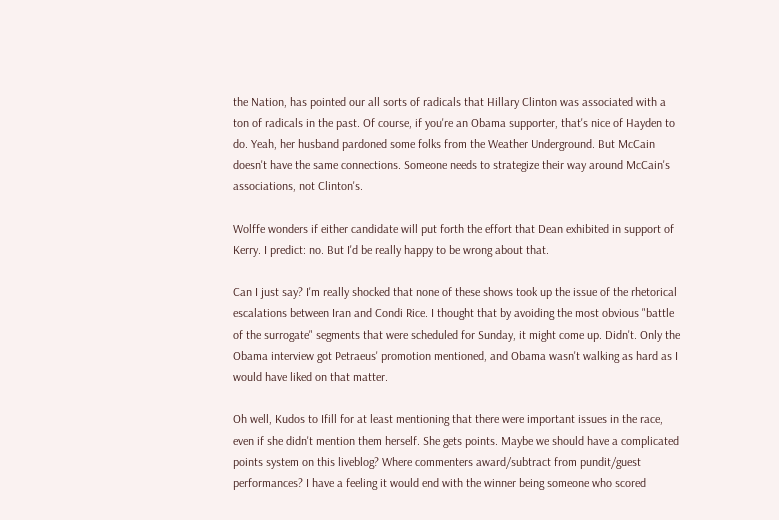the Nation, has pointed our all sorts of radicals that Hillary Clinton was associated with a ton of radicals in the past. Of course, if you're an Obama supporter, that's nice of Hayden to do. Yeah, her husband pardoned some folks from the Weather Underground. But McCain doesn't have the same connections. Someone needs to strategize their way around McCain's associations, not Clinton's.

Wolffe wonders if either candidate will put forth the effort that Dean exhibited in support of Kerry. I predict: no. But I'd be really happy to be wrong about that.

Can I just say? I'm really shocked that none of these shows took up the issue of the rhetorical escalations between Iran and Condi Rice. I thought that by avoiding the most obvious "battle of the surrogate" segments that were scheduled for Sunday, it might come up. Didn't. Only the Obama interview got Petraeus' promotion mentioned, and Obama wasn't walking as hard as I would have liked on that matter.

Oh well, Kudos to Ifill for at least mentioning that there were important issues in the race, even if she didn't mention them herself. She gets points. Maybe we should have a complicated points system on this liveblog? Where commenters award/subtract from pundit/guest performances? I have a feeling it would end with the winner being someone who scored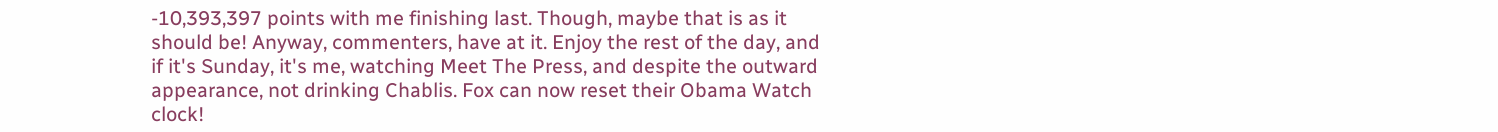-10,393,397 points with me finishing last. Though, maybe that is as it should be! Anyway, commenters, have at it. Enjoy the rest of the day, and if it's Sunday, it's me, watching Meet The Press, and despite the outward appearance, not drinking Chablis. Fox can now reset their Obama Watch clock!